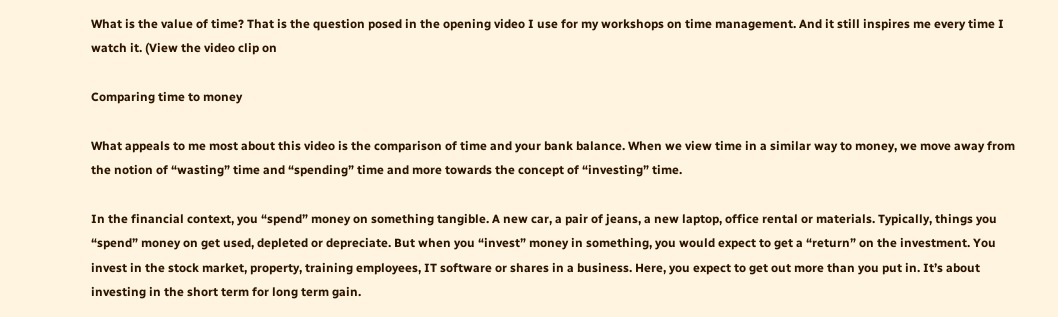What is the value of time? That is the question posed in the opening video I use for my workshops on time management. And it still inspires me every time I watch it. (View the video clip on

Comparing time to money

What appeals to me most about this video is the comparison of time and your bank balance. When we view time in a similar way to money, we move away from the notion of “wasting” time and “spending” time and more towards the concept of “investing” time.

In the financial context, you “spend” money on something tangible. A new car, a pair of jeans, a new laptop, office rental or materials. Typically, things you “spend” money on get used, depleted or depreciate. But when you “invest” money in something, you would expect to get a “return” on the investment. You invest in the stock market, property, training employees, IT software or shares in a business. Here, you expect to get out more than you put in. It’s about investing in the short term for long term gain.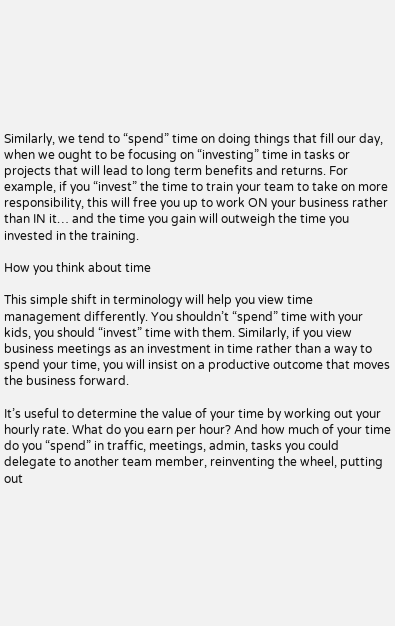Similarly, we tend to “spend” time on doing things that fill our day, when we ought to be focusing on “investing” time in tasks or projects that will lead to long term benefits and returns. For example, if you “invest” the time to train your team to take on more responsibility, this will free you up to work ON your business rather than IN it… and the time you gain will outweigh the time you invested in the training.

How you think about time

This simple shift in terminology will help you view time management differently. You shouldn’t “spend” time with your kids, you should “invest” time with them. Similarly, if you view business meetings as an investment in time rather than a way to spend your time, you will insist on a productive outcome that moves the business forward.

It’s useful to determine the value of your time by working out your hourly rate. What do you earn per hour? And how much of your time do you “spend” in traffic, meetings, admin, tasks you could delegate to another team member, reinventing the wheel, putting out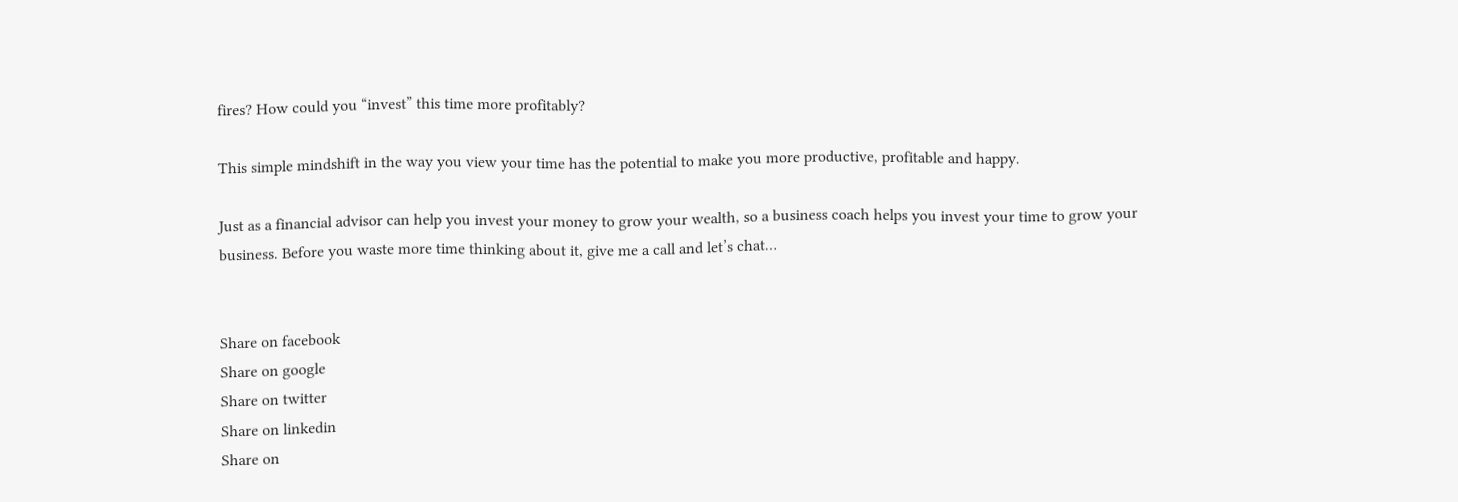fires? How could you “invest” this time more profitably?

This simple mindshift in the way you view your time has the potential to make you more productive, profitable and happy.

Just as a financial advisor can help you invest your money to grow your wealth, so a business coach helps you invest your time to grow your business. Before you waste more time thinking about it, give me a call and let’s chat…


Share on facebook
Share on google
Share on twitter
Share on linkedin
Share on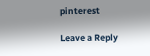pinterest

Leave a Reply